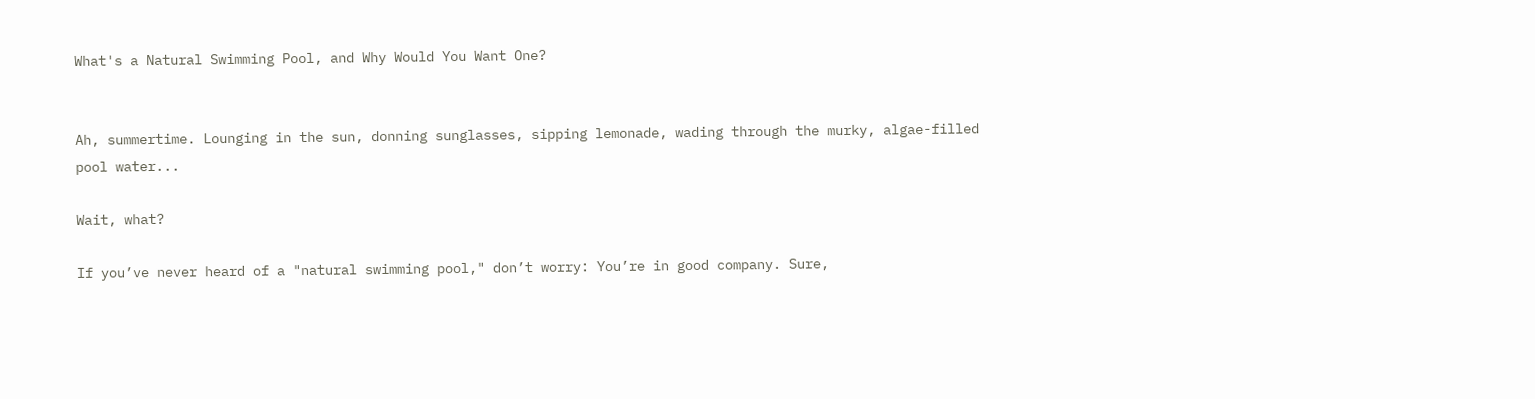What's a Natural Swimming Pool, and Why Would You Want One?


Ah, summertime. Lounging in the sun, donning sunglasses, sipping lemonade, wading through the murky, algae-filled pool water...

Wait, what?

If you’ve never heard of a "natural swimming pool," don’t worry: You’re in good company. Sure,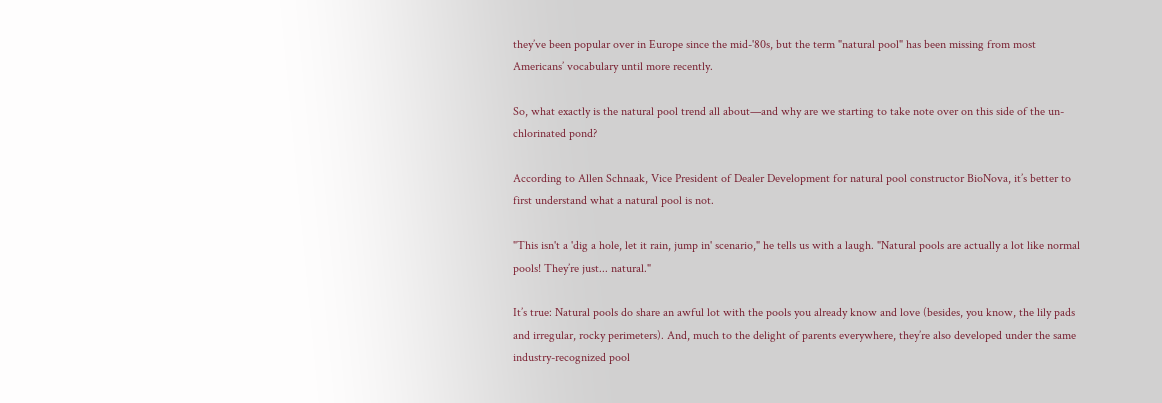they’ve been popular over in Europe since the mid-'80s, but the term "natural pool" has been missing from most Americans’ vocabulary until more recently.

So, what exactly is the natural pool trend all about—and why are we starting to take note over on this side of the un-chlorinated pond?

According to Allen Schnaak, Vice President of Dealer Development for natural pool constructor BioNova, it’s better to first understand what a natural pool is not.

"This isn't a 'dig a hole, let it rain, jump in' scenario," he tells us with a laugh. "Natural pools are actually a lot like normal pools! They’re just... natural."

It’s true: Natural pools do share an awful lot with the pools you already know and love (besides, you know, the lily pads and irregular, rocky perimeters). And, much to the delight of parents everywhere, they’re also developed under the same industry-recognized pool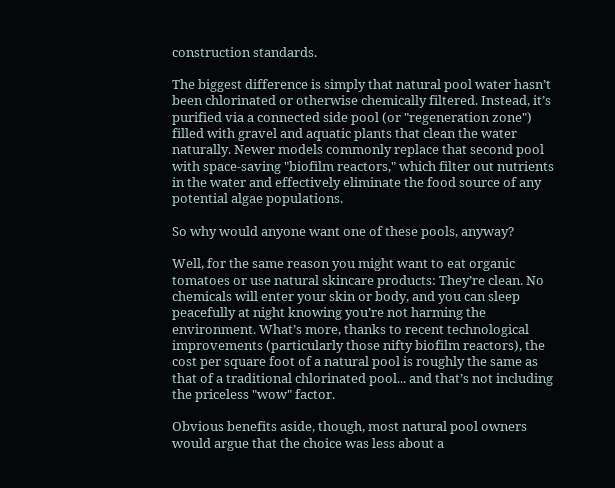construction standards.

The biggest difference is simply that natural pool water hasn’t been chlorinated or otherwise chemically filtered. Instead, it’s purified via a connected side pool (or "regeneration zone") filled with gravel and aquatic plants that clean the water naturally. Newer models commonly replace that second pool with space-saving "biofilm reactors," which filter out nutrients in the water and effectively eliminate the food source of any potential algae populations.

So why would anyone want one of these pools, anyway?

Well, for the same reason you might want to eat organic tomatoes or use natural skincare products: They’re clean. No chemicals will enter your skin or body, and you can sleep peacefully at night knowing you’re not harming the environment. What’s more, thanks to recent technological improvements (particularly those nifty biofilm reactors), the cost per square foot of a natural pool is roughly the same as that of a traditional chlorinated pool... and that’s not including the priceless "wow" factor.

Obvious benefits aside, though, most natural pool owners would argue that the choice was less about a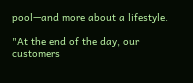pool—and more about a lifestyle.

"At the end of the day, our customers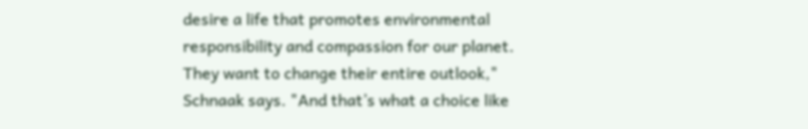desire a life that promotes environmental responsibility and compassion for our planet. They want to change their entire outlook," Schnaak says. "And that’s what a choice like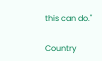this can do."

Country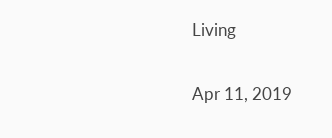Living

Apr 11, 2019